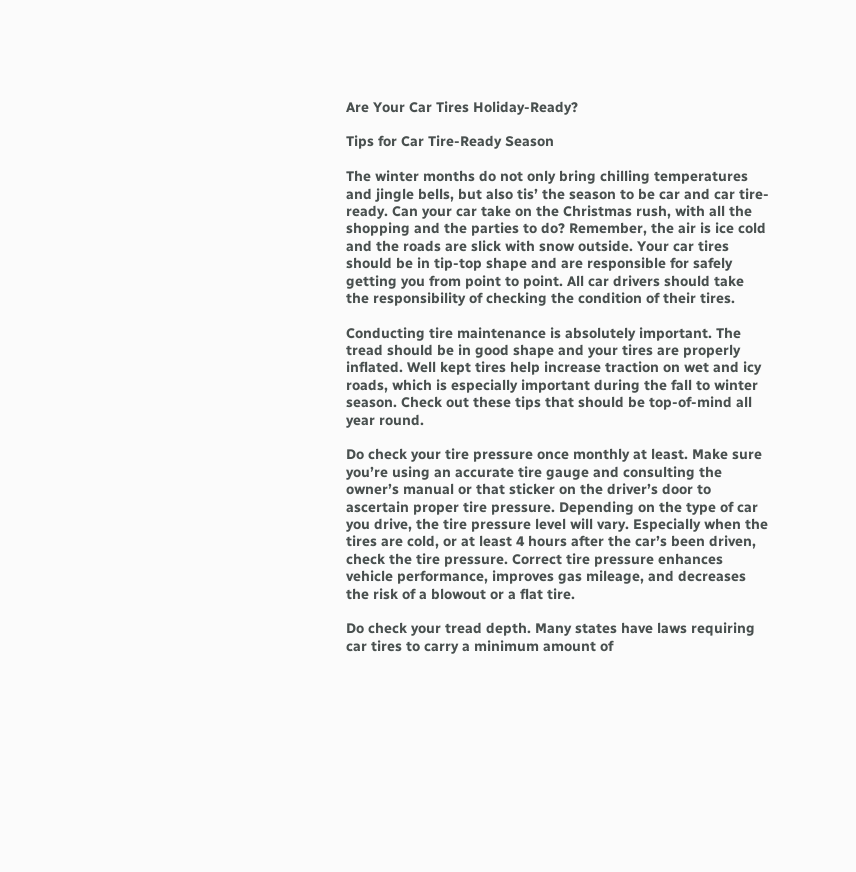Are Your Car Tires Holiday-Ready?

Tips for Car Tire-Ready Season

The winter months do not only bring chilling temperatures and jingle bells, but also tis’ the season to be car and car tire-ready. Can your car take on the Christmas rush, with all the shopping and the parties to do? Remember, the air is ice cold and the roads are slick with snow outside. Your car tires should be in tip-top shape and are responsible for safely getting you from point to point. All car drivers should take the responsibility of checking the condition of their tires.

Conducting tire maintenance is absolutely important. The tread should be in good shape and your tires are properly inflated. Well kept tires help increase traction on wet and icy roads, which is especially important during the fall to winter season. Check out these tips that should be top-of-mind all year round.

Do check your tire pressure once monthly at least. Make sure you’re using an accurate tire gauge and consulting the owner’s manual or that sticker on the driver’s door to ascertain proper tire pressure. Depending on the type of car you drive, the tire pressure level will vary. Especially when the tires are cold, or at least 4 hours after the car’s been driven, check the tire pressure. Correct tire pressure enhances vehicle performance, improves gas mileage, and decreases the risk of a blowout or a flat tire.

Do check your tread depth. Many states have laws requiring car tires to carry a minimum amount of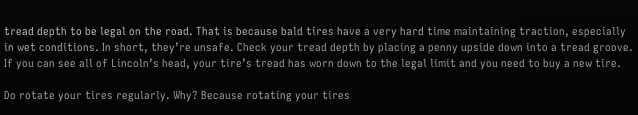tread depth to be legal on the road. That is because bald tires have a very hard time maintaining traction, especially in wet conditions. In short, they’re unsafe. Check your tread depth by placing a penny upside down into a tread groove. If you can see all of Lincoln’s head, your tire’s tread has worn down to the legal limit and you need to buy a new tire.

Do rotate your tires regularly. Why? Because rotating your tires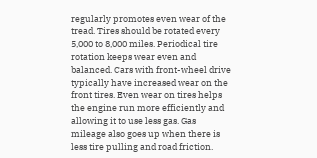regularly promotes even wear of the tread. Tires should be rotated every 5,000 to 8,000 miles. Periodical tire rotation keeps wear even and balanced. Cars with front-wheel drive typically have increased wear on the front tires. Even wear on tires helps the engine run more efficiently and allowing it to use less gas. Gas mileage also goes up when there is less tire pulling and road friction.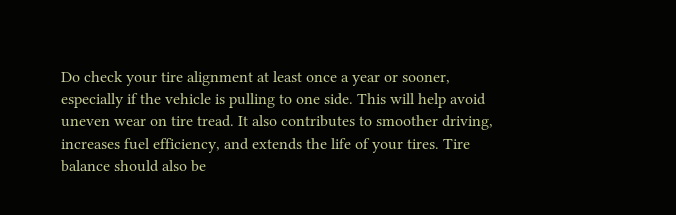Do check your tire alignment at least once a year or sooner, especially if the vehicle is pulling to one side. This will help avoid uneven wear on tire tread. It also contributes to smoother driving, increases fuel efficiency, and extends the life of your tires. Tire balance should also be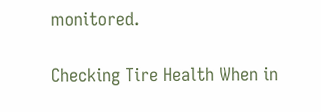monitored.

Checking Tire Health When in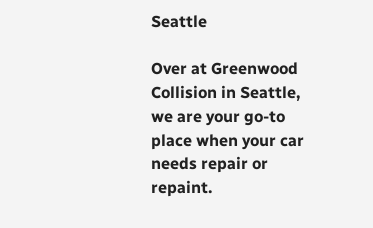Seattle

Over at Greenwood Collision in Seattle, we are your go-to place when your car needs repair or repaint.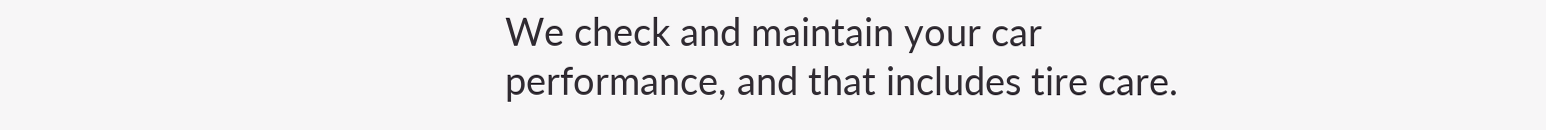We check and maintain your car performance, and that includes tire care.